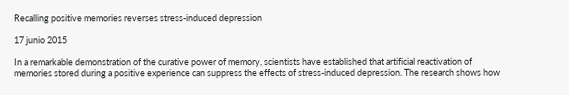Recalling positive memories reverses stress-induced depression

17 junio 2015

In a remarkable demonstration of the curative power of memory, scientists have established that artificial reactivation of memories stored during a positive experience can suppress the effects of stress-induced depression. The research shows how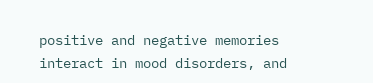positive and negative memories interact in mood disorders, and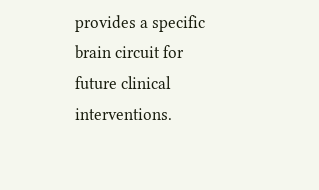provides a specific brain circuit for future clinical interventions.